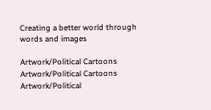Creating a better world through words and images

Artwork/Political Cartoons
Artwork/Political Cartoons
Artwork/Political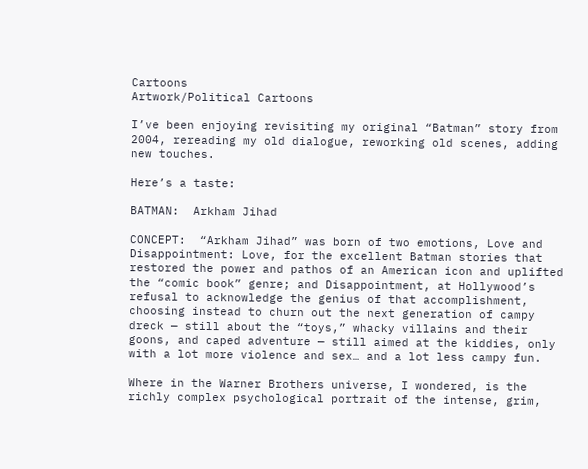Cartoons
Artwork/Political Cartoons

I’ve been enjoying revisiting my original “Batman” story from 2004, rereading my old dialogue, reworking old scenes, adding new touches.

Here’s a taste:

BATMAN:  Arkham Jihad

CONCEPT:  “Arkham Jihad” was born of two emotions, Love and Disappointment: Love, for the excellent Batman stories that restored the power and pathos of an American icon and uplifted the “comic book” genre; and Disappointment, at Hollywood’s refusal to acknowledge the genius of that accomplishment, choosing instead to churn out the next generation of campy dreck — still about the “toys,” whacky villains and their goons, and caped adventure — still aimed at the kiddies, only with a lot more violence and sex… and a lot less campy fun.

Where in the Warner Brothers universe, I wondered, is the richly complex psychological portrait of the intense, grim,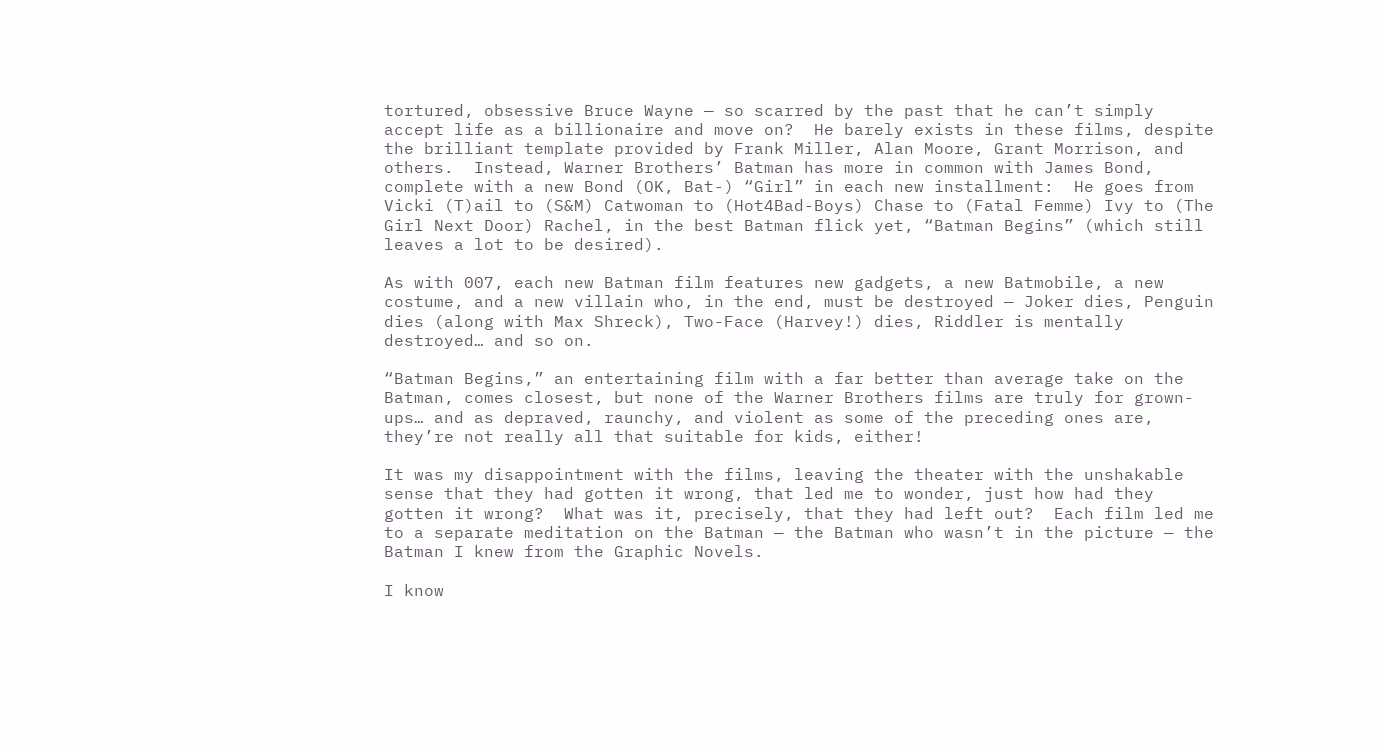tortured, obsessive Bruce Wayne — so scarred by the past that he can’t simply accept life as a billionaire and move on?  He barely exists in these films, despite the brilliant template provided by Frank Miller, Alan Moore, Grant Morrison, and others.  Instead, Warner Brothers’ Batman has more in common with James Bond, complete with a new Bond (OK, Bat-) “Girl” in each new installment:  He goes from Vicki (T)ail to (S&M) Catwoman to (Hot4Bad-Boys) Chase to (Fatal Femme) Ivy to (The Girl Next Door) Rachel, in the best Batman flick yet, “Batman Begins” (which still leaves a lot to be desired).

As with 007, each new Batman film features new gadgets, a new Batmobile, a new costume, and a new villain who, in the end, must be destroyed — Joker dies, Penguin dies (along with Max Shreck), Two-Face (Harvey!) dies, Riddler is mentally destroyed… and so on.

“Batman Begins,” an entertaining film with a far better than average take on the Batman, comes closest, but none of the Warner Brothers films are truly for grown-ups… and as depraved, raunchy, and violent as some of the preceding ones are, they’re not really all that suitable for kids, either!

It was my disappointment with the films, leaving the theater with the unshakable sense that they had gotten it wrong, that led me to wonder, just how had they gotten it wrong?  What was it, precisely, that they had left out?  Each film led me to a separate meditation on the Batman — the Batman who wasn’t in the picture — the Batman I knew from the Graphic Novels.

I know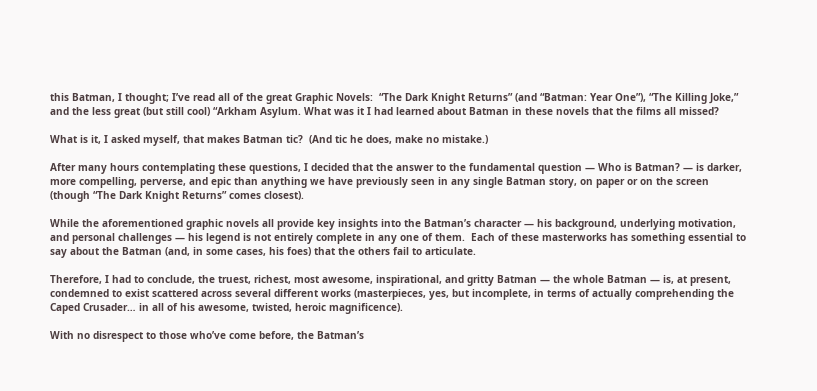this Batman, I thought; I’ve read all of the great Graphic Novels:  “The Dark Knight Returns” (and “Batman: Year One”), “The Killing Joke,” and the less great (but still cool) “Arkham Asylum. What was it I had learned about Batman in these novels that the films all missed?

What is it, I asked myself, that makes Batman tic?  (And tic he does, make no mistake.)

After many hours contemplating these questions, I decided that the answer to the fundamental question — Who is Batman? — is darker, more compelling, perverse, and epic than anything we have previously seen in any single Batman story, on paper or on the screen (though “The Dark Knight Returns” comes closest).

While the aforementioned graphic novels all provide key insights into the Batman’s character — his background, underlying motivation, and personal challenges — his legend is not entirely complete in any one of them.  Each of these masterworks has something essential to say about the Batman (and, in some cases, his foes) that the others fail to articulate.

Therefore, I had to conclude, the truest, richest, most awesome, inspirational, and gritty Batman — the whole Batman — is, at present, condemned to exist scattered across several different works (masterpieces, yes, but incomplete, in terms of actually comprehending the Caped Crusader… in all of his awesome, twisted, heroic magnificence).

With no disrespect to those who’ve come before, the Batman’s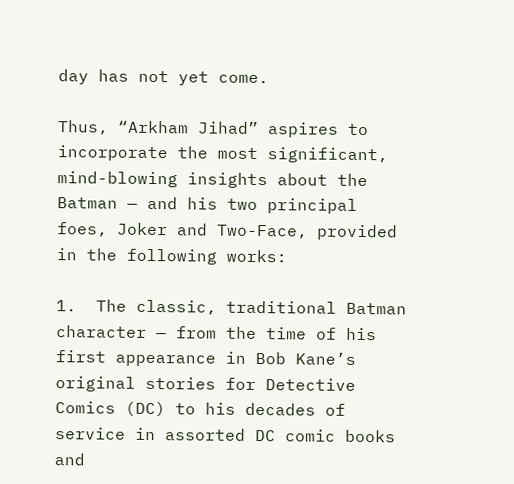day has not yet come.

Thus, “Arkham Jihad” aspires to incorporate the most significant, mind-blowing insights about the Batman — and his two principal foes, Joker and Two-Face, provided in the following works:

1.  The classic, traditional Batman character — from the time of his first appearance in Bob Kane’s original stories for Detective Comics (DC) to his decades of service in assorted DC comic books and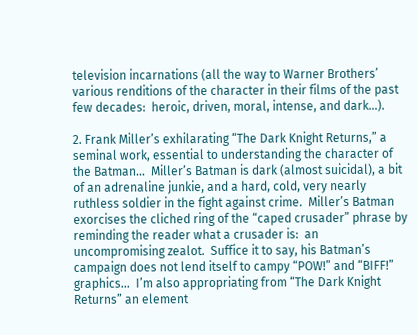television incarnations (all the way to Warner Brothers’ various renditions of the character in their films of the past few decades:  heroic, driven, moral, intense, and dark…).

2. Frank Miller’s exhilarating “The Dark Knight Returns,” a seminal work, essential to understanding the character of the Batman…  Miller’s Batman is dark (almost suicidal), a bit of an adrenaline junkie, and a hard, cold, very nearly ruthless soldier in the fight against crime.  Miller’s Batman exorcises the cliched ring of the “caped crusader” phrase by reminding the reader what a crusader is:  an uncompromising zealot.  Suffice it to say, his Batman’s campaign does not lend itself to campy “POW!” and “BIFF!” graphics…  I’m also appropriating from “The Dark Knight Returns” an element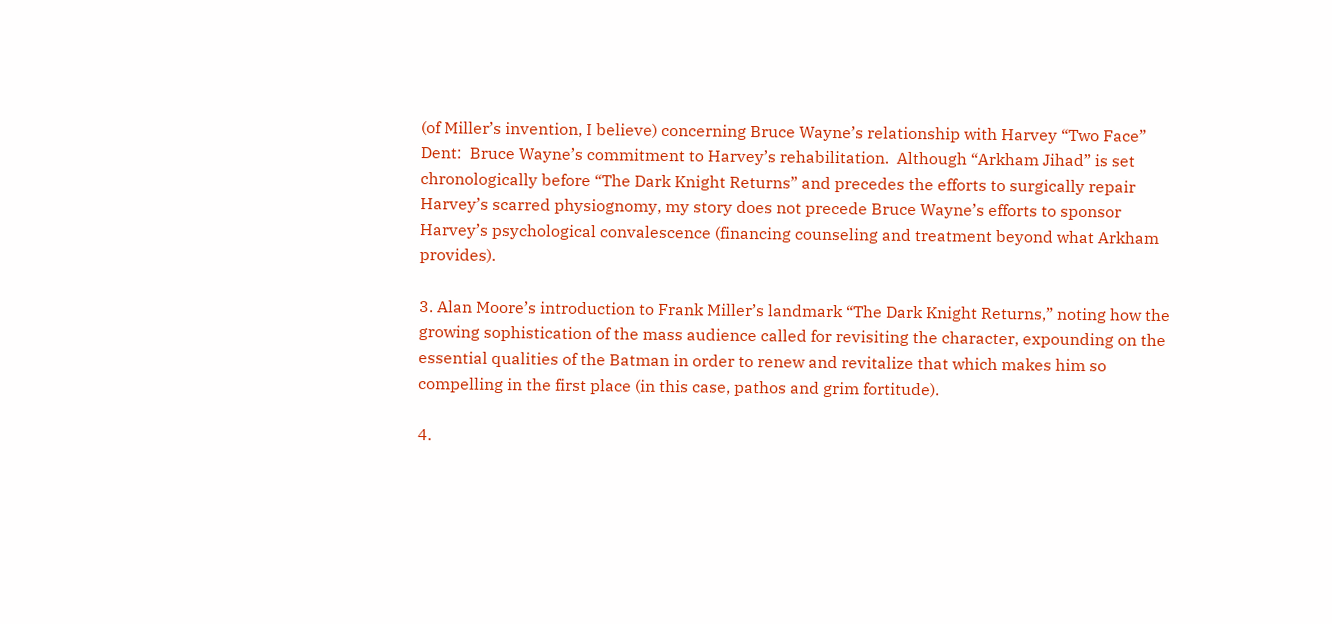(of Miller’s invention, I believe) concerning Bruce Wayne’s relationship with Harvey “Two Face” Dent:  Bruce Wayne’s commitment to Harvey’s rehabilitation.  Although “Arkham Jihad” is set chronologically before “The Dark Knight Returns” and precedes the efforts to surgically repair Harvey’s scarred physiognomy, my story does not precede Bruce Wayne’s efforts to sponsor Harvey’s psychological convalescence (financing counseling and treatment beyond what Arkham provides).

3. Alan Moore’s introduction to Frank Miller’s landmark “The Dark Knight Returns,” noting how the growing sophistication of the mass audience called for revisiting the character, expounding on the essential qualities of the Batman in order to renew and revitalize that which makes him so compelling in the first place (in this case, pathos and grim fortitude).

4.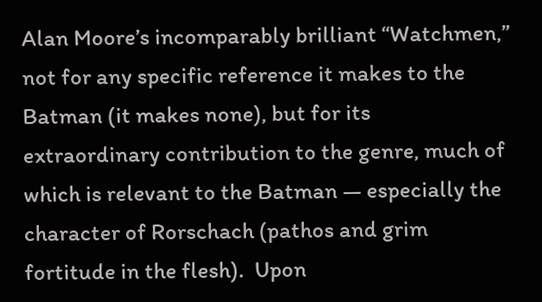Alan Moore’s incomparably brilliant “Watchmen,” not for any specific reference it makes to the Batman (it makes none), but for its extraordinary contribution to the genre, much of which is relevant to the Batman — especially the character of Rorschach (pathos and grim fortitude in the flesh).  Upon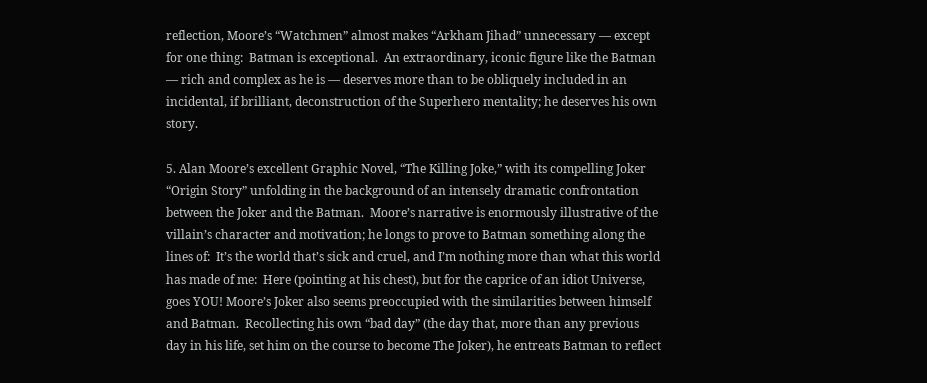reflection, Moore’s “Watchmen” almost makes “Arkham Jihad” unnecessary — except for one thing:  Batman is exceptional.  An extraordinary, iconic figure like the Batman — rich and complex as he is — deserves more than to be obliquely included in an incidental, if brilliant, deconstruction of the Superhero mentality; he deserves his own story.

5. Alan Moore’s excellent Graphic Novel, “The Killing Joke,” with its compelling Joker “Origin Story” unfolding in the background of an intensely dramatic confrontation between the Joker and the Batman.  Moore’s narrative is enormously illustrative of the villain’s character and motivation; he longs to prove to Batman something along the lines of:  It’s the world that’s sick and cruel, and I’m nothing more than what this world has made of me:  Here (pointing at his chest), but for the caprice of an idiot Universe, goes YOU! Moore’s Joker also seems preoccupied with the similarities between himself and Batman.  Recollecting his own “bad day” (the day that, more than any previous day in his life, set him on the course to become The Joker), he entreats Batman to reflect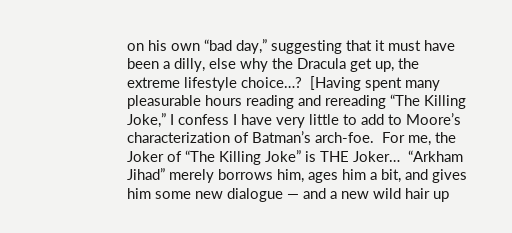on his own “bad day,” suggesting that it must have been a dilly, else why the Dracula get up, the extreme lifestyle choice…?  [Having spent many pleasurable hours reading and rereading “The Killing Joke,” I confess I have very little to add to Moore’s characterization of Batman’s arch-foe.  For me, the Joker of “The Killing Joke” is THE Joker…  “Arkham Jihad” merely borrows him, ages him a bit, and gives him some new dialogue — and a new wild hair up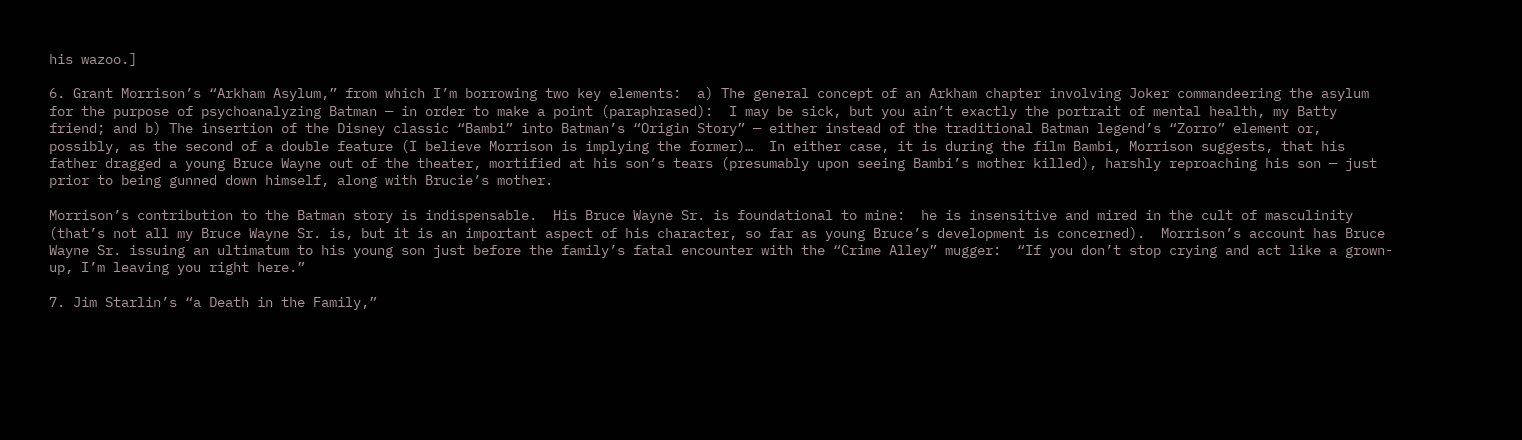his wazoo.]

6. Grant Morrison’s “Arkham Asylum,” from which I’m borrowing two key elements:  a) The general concept of an Arkham chapter involving Joker commandeering the asylum for the purpose of psychoanalyzing Batman — in order to make a point (paraphrased):  I may be sick, but you ain’t exactly the portrait of mental health, my Batty friend; and b) The insertion of the Disney classic “Bambi” into Batman’s “Origin Story” — either instead of the traditional Batman legend’s “Zorro” element or, possibly, as the second of a double feature (I believe Morrison is implying the former)…  In either case, it is during the film Bambi, Morrison suggests, that his father dragged a young Bruce Wayne out of the theater, mortified at his son’s tears (presumably upon seeing Bambi’s mother killed), harshly reproaching his son — just prior to being gunned down himself, along with Brucie’s mother.

Morrison’s contribution to the Batman story is indispensable.  His Bruce Wayne Sr. is foundational to mine:  he is insensitive and mired in the cult of masculinity (that’s not all my Bruce Wayne Sr. is, but it is an important aspect of his character, so far as young Bruce’s development is concerned).  Morrison’s account has Bruce Wayne Sr. issuing an ultimatum to his young son just before the family’s fatal encounter with the “Crime Alley” mugger:  “If you don’t stop crying and act like a grown-up, I’m leaving you right here.”

7. Jim Starlin’s “a Death in the Family,”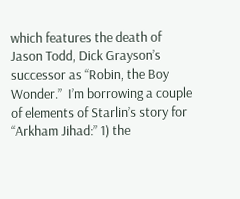which features the death of Jason Todd, Dick Grayson’s successor as “Robin, the Boy Wonder.”  I’m borrowing a couple of elements of Starlin’s story for “Arkham Jihad:” 1) the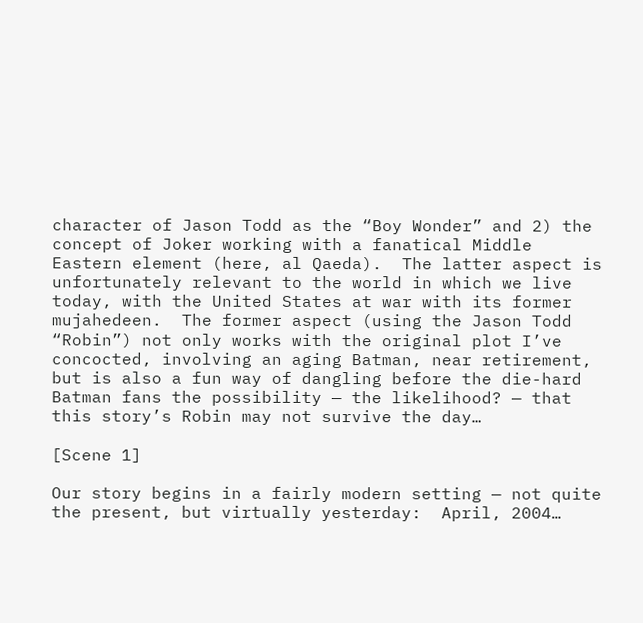character of Jason Todd as the “Boy Wonder” and 2) the concept of Joker working with a fanatical Middle Eastern element (here, al Qaeda).  The latter aspect is unfortunately relevant to the world in which we live today, with the United States at war with its former mujahedeen.  The former aspect (using the Jason Todd “Robin”) not only works with the original plot I’ve concocted, involving an aging Batman, near retirement, but is also a fun way of dangling before the die-hard Batman fans the possibility — the likelihood? — that this story’s Robin may not survive the day…

[Scene 1]

Our story begins in a fairly modern setting — not quite the present, but virtually yesterday:  April, 2004…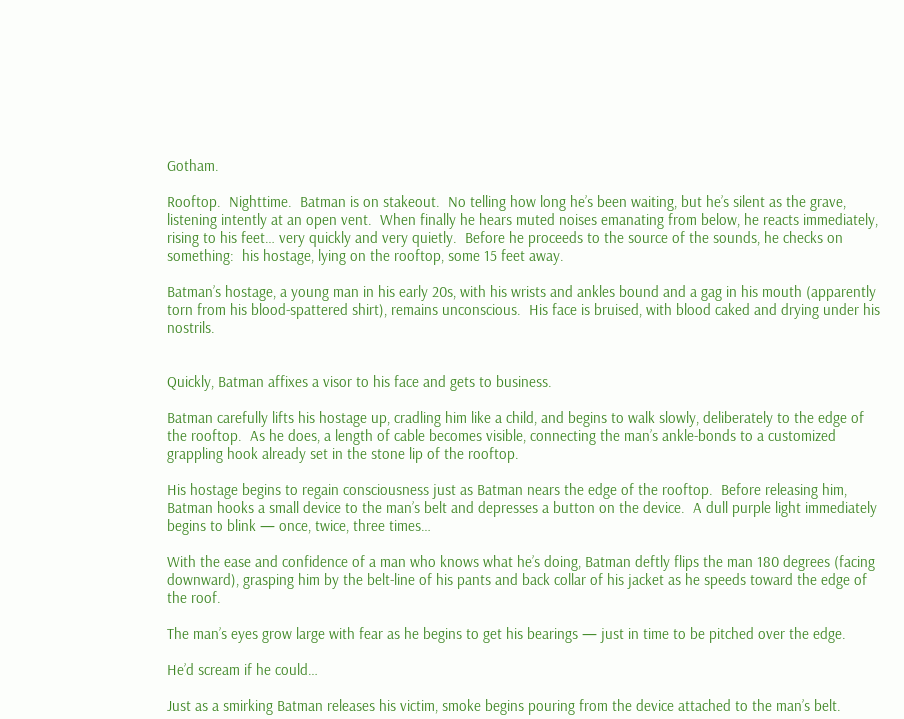Gotham.

Rooftop.  Nighttime.  Batman is on stakeout.  No telling how long he’s been waiting, but he’s silent as the grave, listening intently at an open vent.  When finally he hears muted noises emanating from below, he reacts immediately, rising to his feet… very quickly and very quietly.  Before he proceeds to the source of the sounds, he checks on something:  his hostage, lying on the rooftop, some 15 feet away.

Batman’s hostage, a young man in his early 20s, with his wrists and ankles bound and a gag in his mouth (apparently torn from his blood-spattered shirt), remains unconscious.  His face is bruised, with blood caked and drying under his nostrils.


Quickly, Batman affixes a visor to his face and gets to business.

Batman carefully lifts his hostage up, cradling him like a child, and begins to walk slowly, deliberately to the edge of the rooftop.  As he does, a length of cable becomes visible, connecting the man’s ankle-bonds to a customized grappling hook already set in the stone lip of the rooftop.

His hostage begins to regain consciousness just as Batman nears the edge of the rooftop.  Before releasing him, Batman hooks a small device to the man’s belt and depresses a button on the device.  A dull purple light immediately begins to blink — once, twice, three times…

With the ease and confidence of a man who knows what he’s doing, Batman deftly flips the man 180 degrees (facing downward), grasping him by the belt-line of his pants and back collar of his jacket as he speeds toward the edge of the roof.

The man’s eyes grow large with fear as he begins to get his bearings — just in time to be pitched over the edge.

He’d scream if he could…

Just as a smirking Batman releases his victim, smoke begins pouring from the device attached to the man’s belt.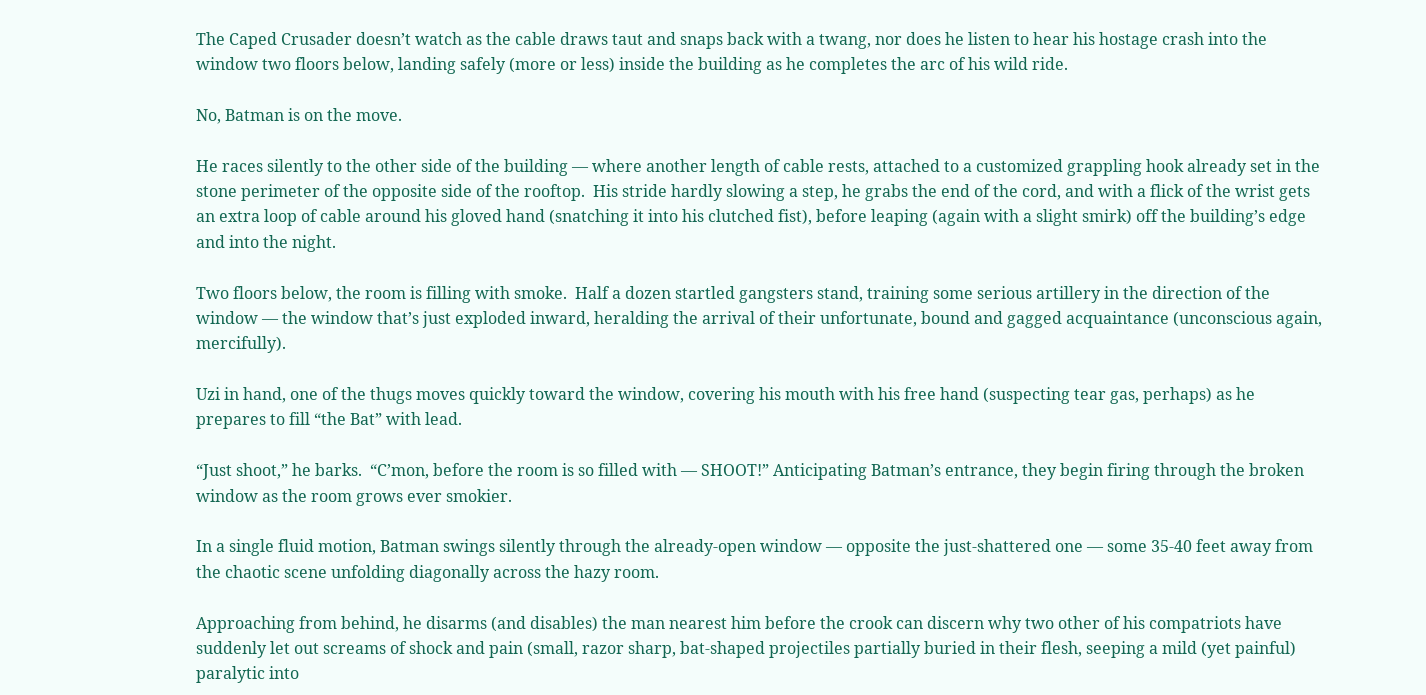The Caped Crusader doesn’t watch as the cable draws taut and snaps back with a twang, nor does he listen to hear his hostage crash into the window two floors below, landing safely (more or less) inside the building as he completes the arc of his wild ride.

No, Batman is on the move.

He races silently to the other side of the building — where another length of cable rests, attached to a customized grappling hook already set in the stone perimeter of the opposite side of the rooftop.  His stride hardly slowing a step, he grabs the end of the cord, and with a flick of the wrist gets an extra loop of cable around his gloved hand (snatching it into his clutched fist), before leaping (again with a slight smirk) off the building’s edge and into the night.

Two floors below, the room is filling with smoke.  Half a dozen startled gangsters stand, training some serious artillery in the direction of the window — the window that’s just exploded inward, heralding the arrival of their unfortunate, bound and gagged acquaintance (unconscious again, mercifully).

Uzi in hand, one of the thugs moves quickly toward the window, covering his mouth with his free hand (suspecting tear gas, perhaps) as he prepares to fill “the Bat” with lead.

“Just shoot,” he barks.  “C’mon, before the room is so filled with — SHOOT!” Anticipating Batman’s entrance, they begin firing through the broken window as the room grows ever smokier.

In a single fluid motion, Batman swings silently through the already-open window — opposite the just-shattered one — some 35-40 feet away from the chaotic scene unfolding diagonally across the hazy room.

Approaching from behind, he disarms (and disables) the man nearest him before the crook can discern why two other of his compatriots have suddenly let out screams of shock and pain (small, razor sharp, bat-shaped projectiles partially buried in their flesh, seeping a mild (yet painful) paralytic into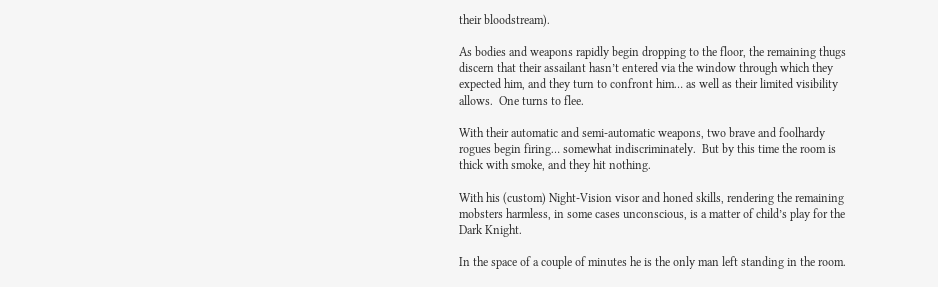their bloodstream).

As bodies and weapons rapidly begin dropping to the floor, the remaining thugs discern that their assailant hasn’t entered via the window through which they expected him, and they turn to confront him… as well as their limited visibility allows.  One turns to flee.

With their automatic and semi-automatic weapons, two brave and foolhardy rogues begin firing… somewhat indiscriminately.  But by this time the room is thick with smoke, and they hit nothing.

With his (custom) Night-Vision visor and honed skills, rendering the remaining mobsters harmless, in some cases unconscious, is a matter of child’s play for the Dark Knight.

In the space of a couple of minutes he is the only man left standing in the room.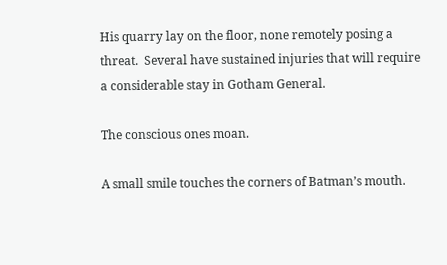His quarry lay on the floor, none remotely posing a threat.  Several have sustained injuries that will require a considerable stay in Gotham General.

The conscious ones moan.

A small smile touches the corners of Batman’s mouth.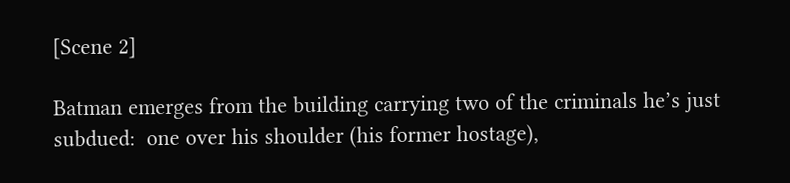[Scene 2]

Batman emerges from the building carrying two of the criminals he’s just subdued:  one over his shoulder (his former hostage),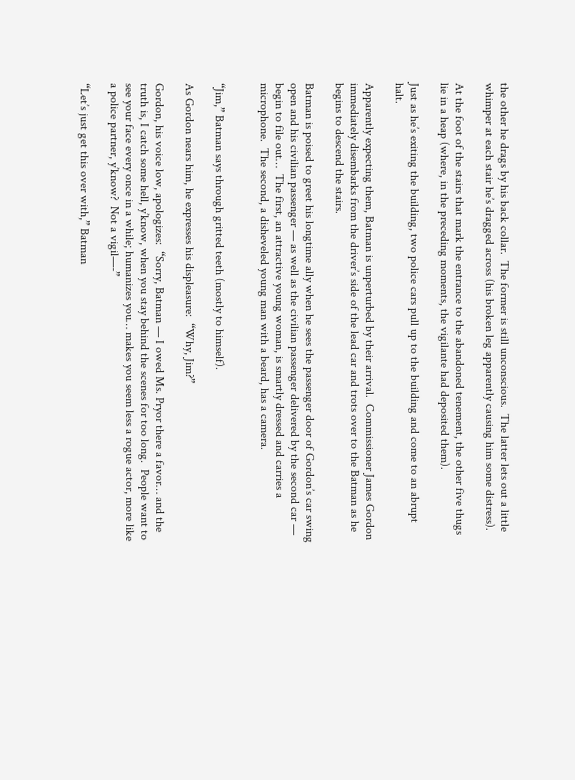the other he drags by his back collar.  The former is still unconscious.  The latter lets out a little whimper at each stair he’s dragged across (his broken leg apparently causing him some distress).

At the foot of the stairs that mark the entrance to the abandoned tenement, the other five thugs lie in a heap (where, in the preceding moments, the vigilante had deposited them).

Just as he’s exiting the building, two police cars pull up to the building and come to an abrupt halt.

Apparently expecting them, Batman is unperturbed by their arrival.  Commissioner James Gordon immediately disembarks from the driver’s side of the lead car and trots over to the Batman as he begins to descend the stairs.

Batman is poised to greet his longtime ally when he sees the passenger door of Gordon’s car swing open and his civilian passenger — as well as the civilian passenger delivered by the second car — begin to file out…  The first, an attractive young woman, is smartly dressed and carries a microphone.  The second, a disheveled young man with a beard, has a camera.


“Jim,” Batman says through gritted teeth (mostly to himself).

As Gordon nears him, he expresses his displeasure:  “Why, Jim?”

Gordon, his voice low, apologizes:  “Sorry, Batman — I owed Ms. Pryor there a favor… and the truth is, I catch some hell, y’know, when you stay behind the scenes for too long.  People want to see your face every once in a while; humanizes you… makes you seem less a rogue actor, more like a police partner, y’know?  Not a vigil—-”

“Let’s just get this over with,” Batman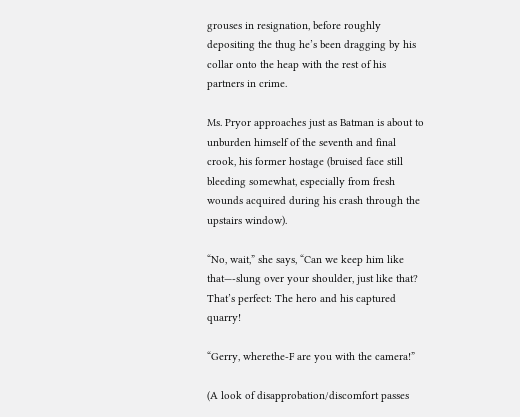grouses in resignation, before roughly depositing the thug he’s been dragging by his collar onto the heap with the rest of his partners in crime.

Ms. Pryor approaches just as Batman is about to unburden himself of the seventh and final crook, his former hostage (bruised face still bleeding somewhat, especially from fresh wounds acquired during his crash through the upstairs window).

“No, wait,” she says, “Can we keep him like that—-slung over your shoulder, just like that?  That’s perfect: The hero and his captured quarry!

“Gerry, wherethe-F are you with the camera!”

(A look of disapprobation/discomfort passes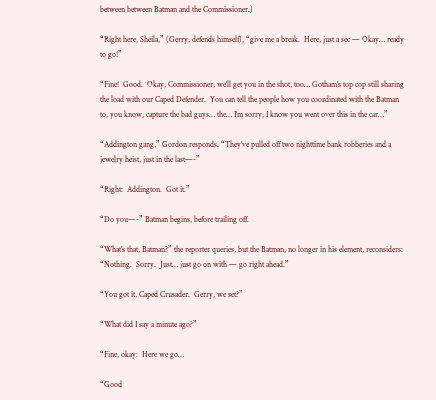between between Batman and the Commissioner.)

“Right here, Sheila,” (Gerry, defends himself), “give me a break.  Here, just a sec — Okay… ready to go!”

“Fine!  Good.  Okay, Commissioner, we’ll get you in the shot, too… Gotham’s top cop still sharing the load with our Caped Defender.  You can tell the people how you coordinated with the Batman to, you know, capture the bad guys… the… I’m sorry, I know you went over this in the car…”

“Addington gang,” Gordon responds. “They’ve pulled off two nighttime bank robberies and a jewelry heist, just in the last—-”

“Right:  Addington.  Got it.”

“Do you—-” Batman begins, before trailing off.

“What’s that, Batman?” the reporter queries, but the Batman, no longer in his element, reconsiders: “Nothing.  Sorry.  Just… just go on with — go right ahead.”

“You got it, Caped Crusader.  Gerry, we set?”

“What did I say a minute ago?”

“Fine, okay:  Here we go…

“Good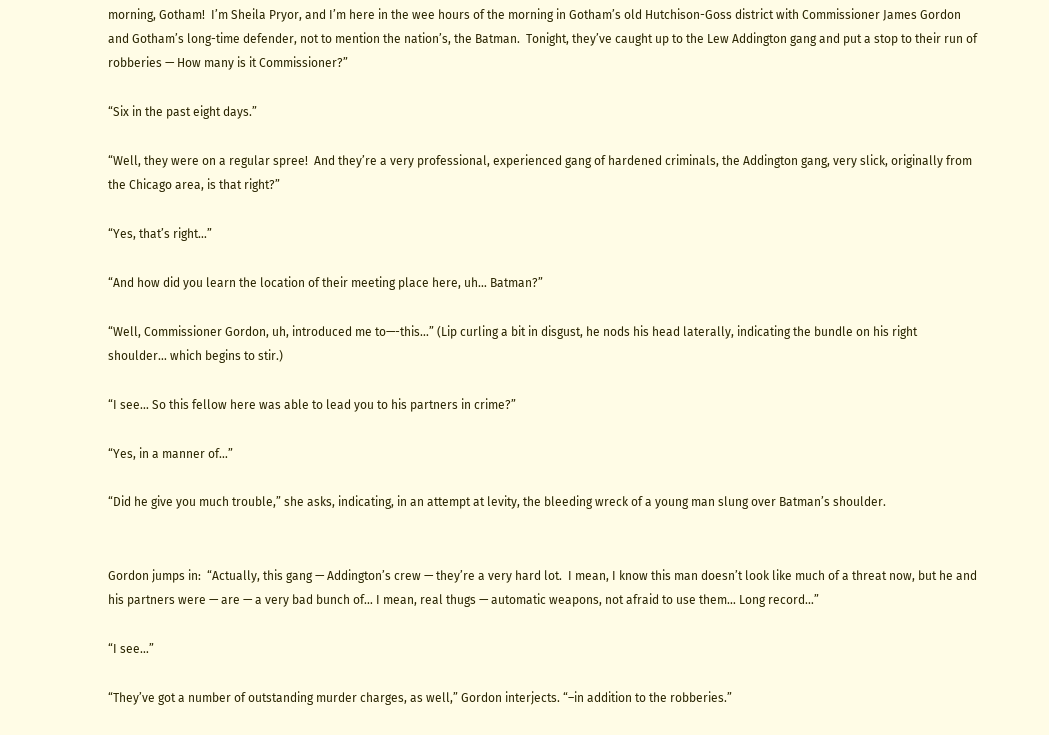morning, Gotham!  I’m Sheila Pryor, and I’m here in the wee hours of the morning in Gotham’s old Hutchison-Goss district with Commissioner James Gordon and Gotham’s long-time defender, not to mention the nation’s, the Batman.  Tonight, they’ve caught up to the Lew Addington gang and put a stop to their run of robberies — How many is it Commissioner?”

“Six in the past eight days.”

“Well, they were on a regular spree!  And they’re a very professional, experienced gang of hardened criminals, the Addington gang, very slick, originally from the Chicago area, is that right?”

“Yes, that’s right…”

“And how did you learn the location of their meeting place here, uh… Batman?”

“Well, Commissioner Gordon, uh, introduced me to—-this…” (Lip curling a bit in disgust, he nods his head laterally, indicating the bundle on his right shoulder… which begins to stir.)

“I see… So this fellow here was able to lead you to his partners in crime?”

“Yes, in a manner of…”

“Did he give you much trouble,” she asks, indicating, in an attempt at levity, the bleeding wreck of a young man slung over Batman’s shoulder.


Gordon jumps in:  “Actually, this gang — Addington’s crew — they’re a very hard lot.  I mean, I know this man doesn’t look like much of a threat now, but he and his partners were — are — a very bad bunch of… I mean, real thugs — automatic weapons, not afraid to use them… Long record…”

“I see…”

“They’ve got a number of outstanding murder charges, as well,” Gordon interjects. “–in addition to the robberies.”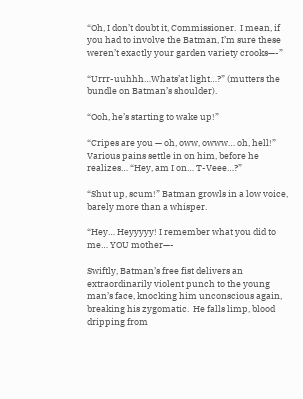“Oh, I don’t doubt it, Commissioner.  I mean, if you had to involve the Batman, I’m sure these weren’t exactly your garden variety crooks—-”

“Urrr-uuhhh…Whats’at light…?” (mutters the bundle on Batman’s shoulder).

“Ooh, he’s starting to wake up!”

“Cripes are you — oh, oww, owww… oh, hell!” Various pains settle in on him, before he realizes… “Hey, am I on… T-Veee…?”

“Shut up, scum!” Batman growls in a low voice, barely more than a whisper.

“Hey… Heyyyyy! I remember what you did to me… YOU mother—-

Swiftly, Batman’s free fist delivers an extraordinarily violent punch to the young man’s face, knocking him unconscious again, breaking his zygomatic.  He falls limp, blood dripping from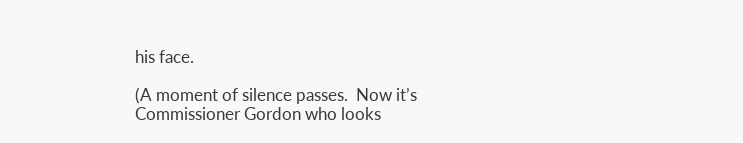his face.

(A moment of silence passes.  Now it’s Commissioner Gordon who looks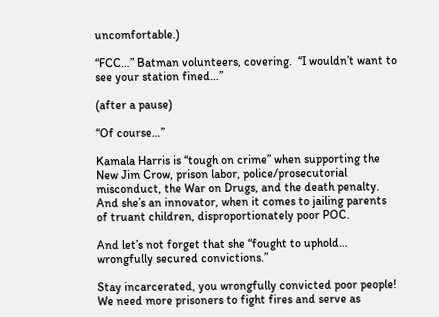uncomfortable.)

“FCC…” Batman volunteers, covering.  “I wouldn’t want to see your station fined…”

(after a pause)

“Of course…”

Kamala Harris is “tough on crime” when supporting the New Jim Crow, prison labor, police/prosecutorial misconduct, the War on Drugs, and the death penalty. And she’s an innovator, when it comes to jailing parents of truant children, disproportionately poor POC.

And let’s not forget that she “fought to uphold… wrongfully secured convictions.”

Stay incarcerated, you wrongfully convicted poor people! We need more prisoners to fight fires and serve as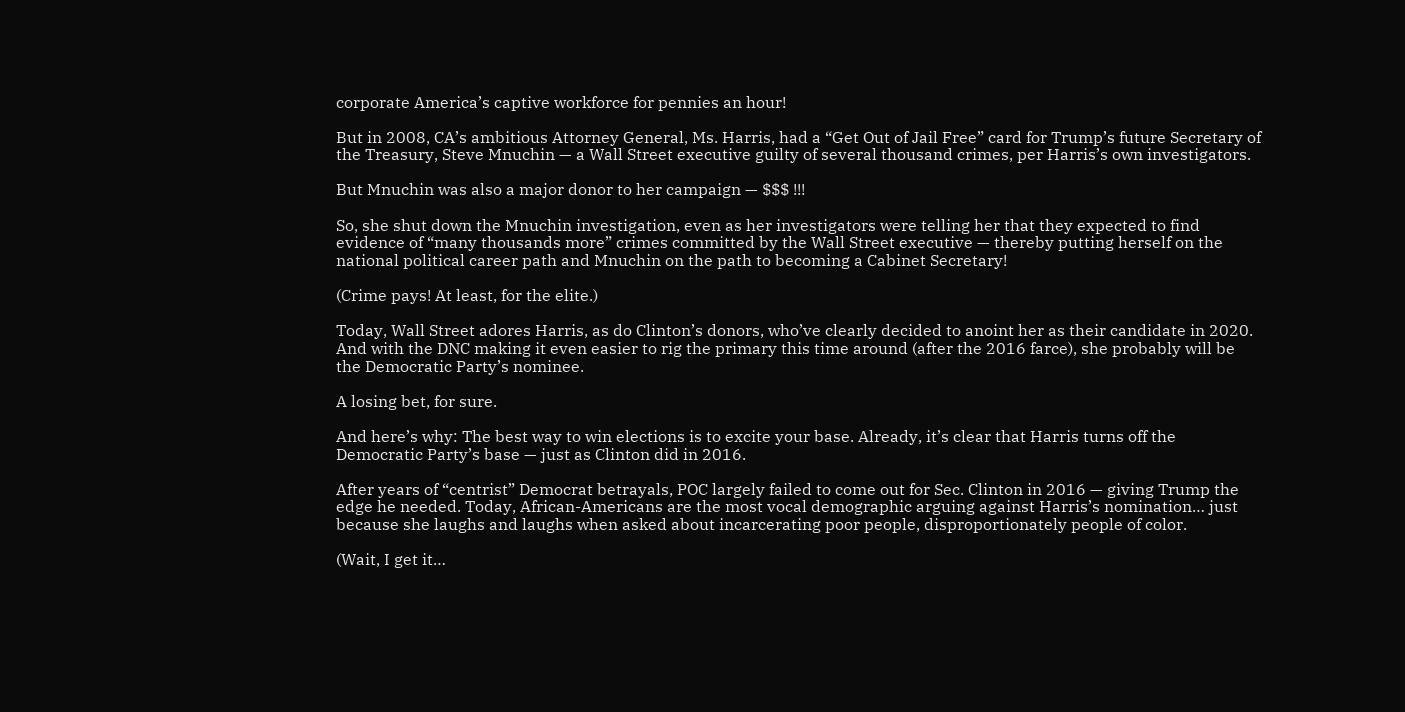corporate America’s captive workforce for pennies an hour!

But in 2008, CA’s ambitious Attorney General, Ms. Harris, had a “Get Out of Jail Free” card for Trump’s future Secretary of the Treasury, Steve Mnuchin — a Wall Street executive guilty of several thousand crimes, per Harris’s own investigators.

But Mnuchin was also a major donor to her campaign — $$$ !!!

So, she shut down the Mnuchin investigation, even as her investigators were telling her that they expected to find evidence of “many thousands more” crimes committed by the Wall Street executive — thereby putting herself on the national political career path and Mnuchin on the path to becoming a Cabinet Secretary!

(Crime pays! At least, for the elite.)

Today, Wall Street adores Harris, as do Clinton’s donors, who’ve clearly decided to anoint her as their candidate in 2020. And with the DNC making it even easier to rig the primary this time around (after the 2016 farce), she probably will be the Democratic Party’s nominee.

A losing bet, for sure.

And here’s why: The best way to win elections is to excite your base. Already, it’s clear that Harris turns off the Democratic Party’s base — just as Clinton did in 2016.

After years of “centrist” Democrat betrayals, POC largely failed to come out for Sec. Clinton in 2016 — giving Trump the edge he needed. Today, African-Americans are the most vocal demographic arguing against Harris’s nomination… just because she laughs and laughs when asked about incarcerating poor people, disproportionately people of color.

(Wait, I get it…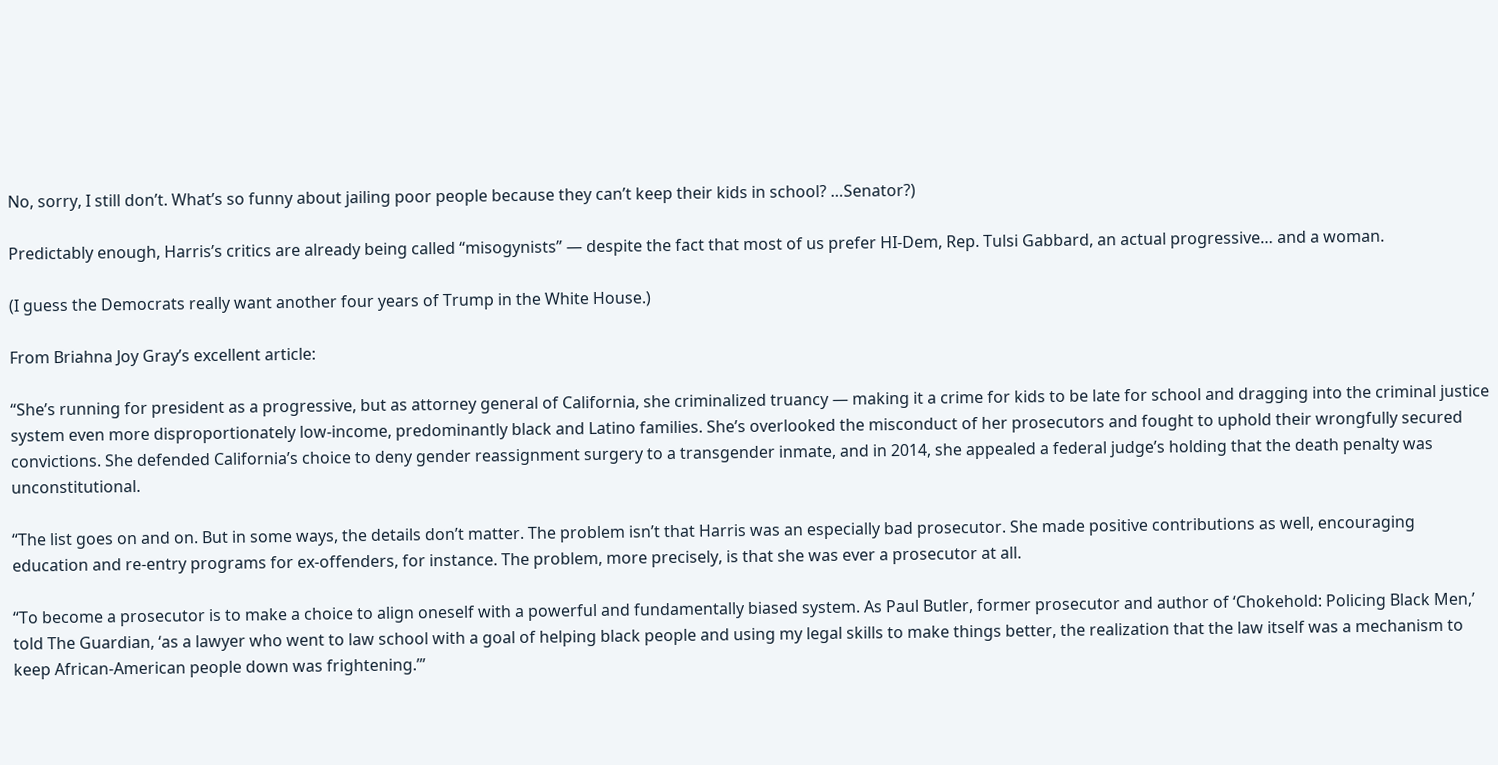No, sorry, I still don’t. What’s so funny about jailing poor people because they can’t keep their kids in school? …Senator?)

Predictably enough, Harris’s critics are already being called “misogynists” — despite the fact that most of us prefer HI-Dem, Rep. Tulsi Gabbard, an actual progressive… and a woman.

(I guess the Democrats really want another four years of Trump in the White House.)

From Briahna Joy Gray’s excellent article:

“She’s running for president as a progressive, but as attorney general of California, she criminalized truancy — making it a crime for kids to be late for school and dragging into the criminal justice system even more disproportionately low-income, predominantly black and Latino families. She’s overlooked the misconduct of her prosecutors and fought to uphold their wrongfully secured convictions. She defended California’s choice to deny gender reassignment surgery to a transgender inmate, and in 2014, she appealed a federal judge’s holding that the death penalty was unconstitutional.

“The list goes on and on. But in some ways, the details don’t matter. The problem isn’t that Harris was an especially bad prosecutor. She made positive contributions as well, encouraging education and re-entry programs for ex-offenders, for instance. The problem, more precisely, is that she was ever a prosecutor at all.

“To become a prosecutor is to make a choice to align oneself with a powerful and fundamentally biased system. As Paul Butler, former prosecutor and author of ‘Chokehold: Policing Black Men,’ told The Guardian, ‘as a lawyer who went to law school with a goal of helping black people and using my legal skills to make things better, the realization that the law itself was a mechanism to keep African-American people down was frightening.’”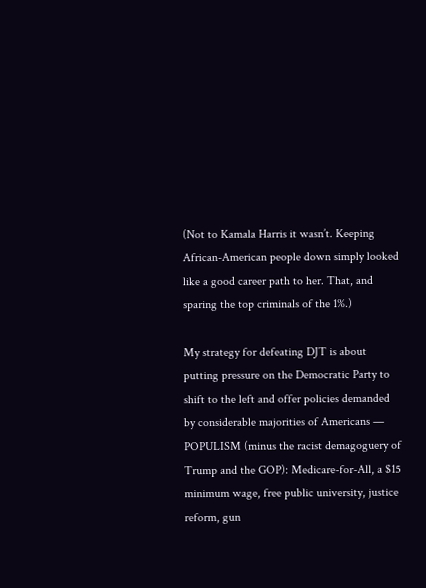(Not to Kamala Harris it wasn’t. Keeping African-American people down simply looked like a good career path to her. That, and sparing the top criminals of the 1%.)

My strategy for defeating DJT is about putting pressure on the Democratic Party to shift to the left and offer policies demanded by considerable majorities of Americans — POPULISM (minus the racist demagoguery of Trump and the GOP): Medicare-for-All, a $15 minimum wage, free public university, justice reform, gun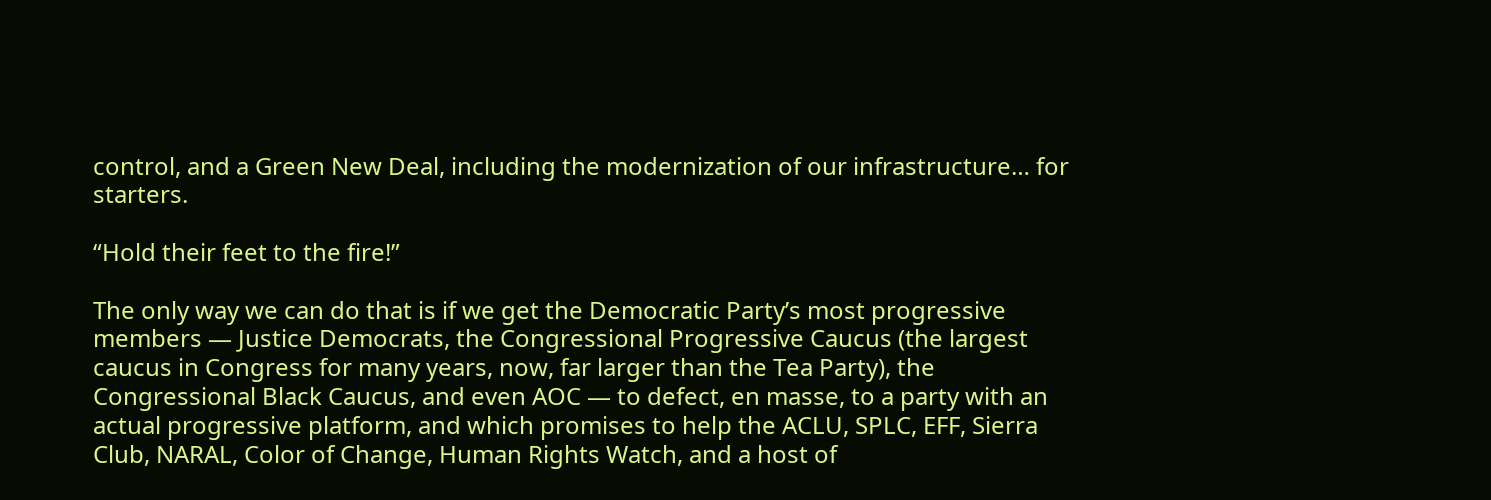control, and a Green New Deal, including the modernization of our infrastructure… for starters.

“Hold their feet to the fire!”

The only way we can do that is if we get the Democratic Party’s most progressive members — Justice Democrats, the Congressional Progressive Caucus (the largest caucus in Congress for many years, now, far larger than the Tea Party), the Congressional Black Caucus, and even AOC — to defect, en masse, to a party with an actual progressive platform, and which promises to help the ACLU, SPLC, EFF, Sierra Club, NARAL, Color of Change, Human Rights Watch, and a host of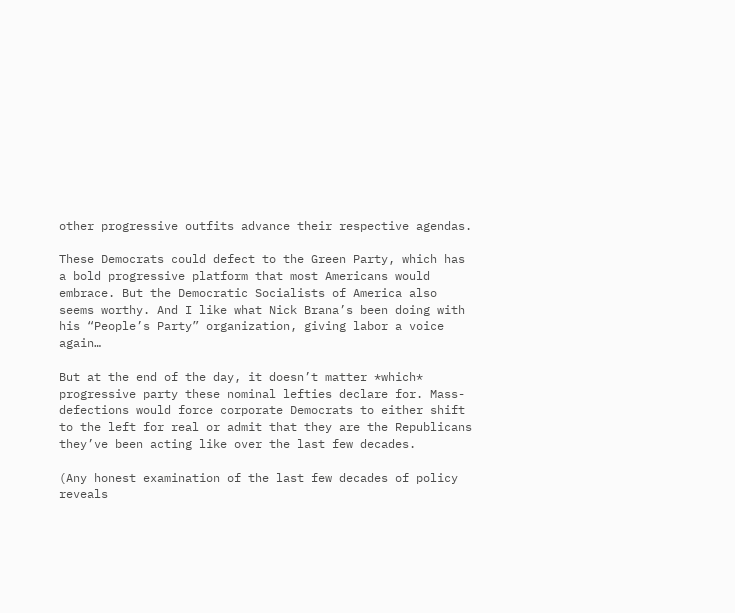other progressive outfits advance their respective agendas.

These Democrats could defect to the Green Party, which has a bold progressive platform that most Americans would embrace. But the Democratic Socialists of America also seems worthy. And I like what Nick Brana’s been doing with his “People’s Party” organization, giving labor a voice again…

But at the end of the day, it doesn’t matter *which* progressive party these nominal lefties declare for. Mass-defections would force corporate Democrats to either shift to the left for real or admit that they are the Republicans they’ve been acting like over the last few decades.

(Any honest examination of the last few decades of policy reveals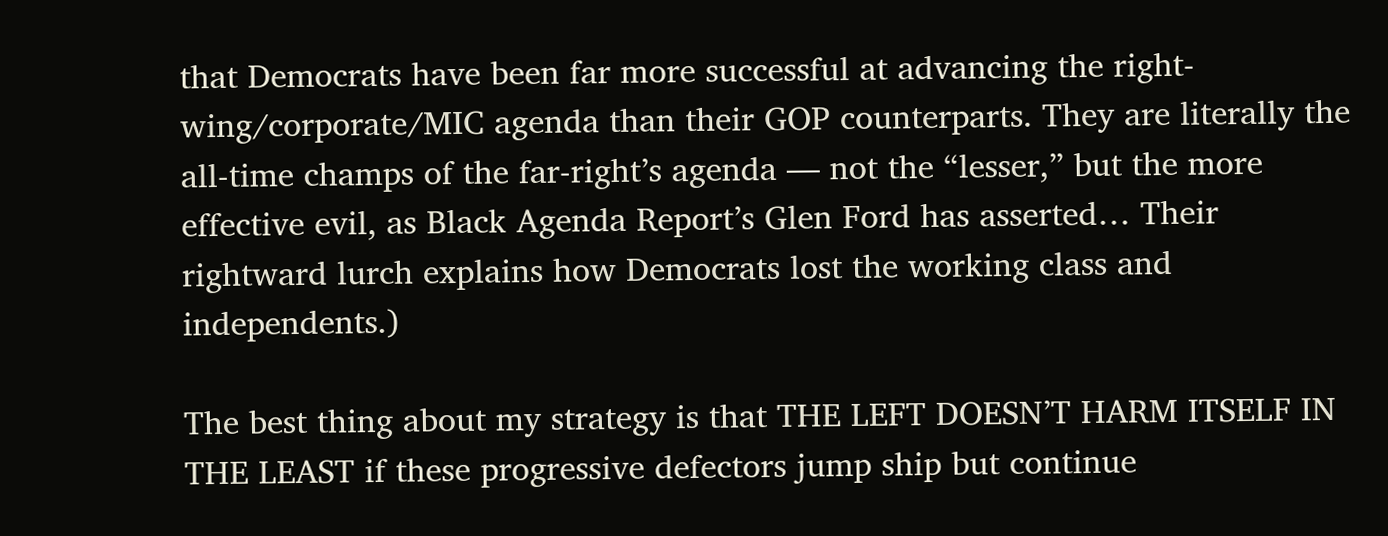that Democrats have been far more successful at advancing the right-wing/corporate/MIC agenda than their GOP counterparts. They are literally the all-time champs of the far-right’s agenda — not the “lesser,” but the more effective evil, as Black Agenda Report’s Glen Ford has asserted… Their rightward lurch explains how Democrats lost the working class and independents.)

The best thing about my strategy is that THE LEFT DOESN’T HARM ITSELF IN THE LEAST if these progressive defectors jump ship but continue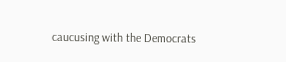caucusing with the Democrats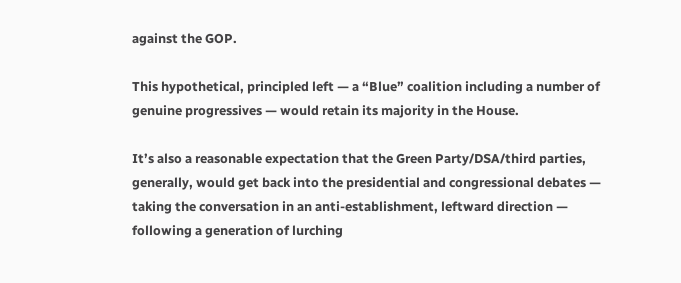against the GOP.

This hypothetical, principled left — a “Blue” coalition including a number of genuine progressives — would retain its majority in the House.

It’s also a reasonable expectation that the Green Party/DSA/third parties, generally, would get back into the presidential and congressional debates — taking the conversation in an anti-establishment, leftward direction — following a generation of lurching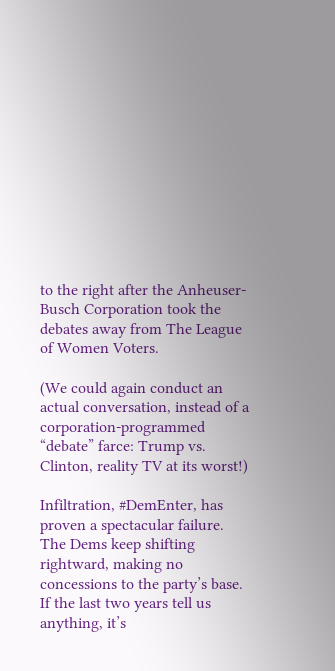to the right after the Anheuser-Busch Corporation took the debates away from The League of Women Voters.

(We could again conduct an actual conversation, instead of a corporation-programmed “debate” farce: Trump vs. Clinton, reality TV at its worst!)

Infiltration, #DemEnter, has proven a spectacular failure. The Dems keep shifting rightward, making no concessions to the party’s base. If the last two years tell us anything, it’s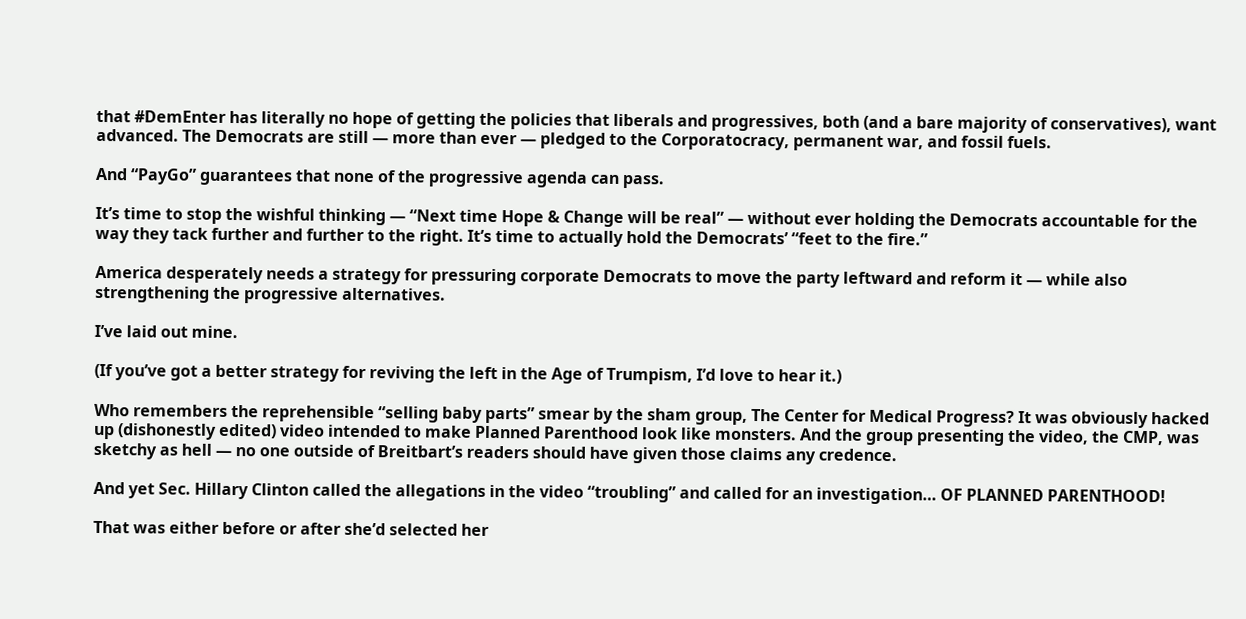that #DemEnter has literally no hope of getting the policies that liberals and progressives, both (and a bare majority of conservatives), want advanced. The Democrats are still — more than ever — pledged to the Corporatocracy, permanent war, and fossil fuels.

And “PayGo” guarantees that none of the progressive agenda can pass.

It’s time to stop the wishful thinking — “Next time Hope & Change will be real” — without ever holding the Democrats accountable for the way they tack further and further to the right. It’s time to actually hold the Democrats’ “feet to the fire.”

America desperately needs a strategy for pressuring corporate Democrats to move the party leftward and reform it — while also strengthening the progressive alternatives.

I’ve laid out mine.

(If you’ve got a better strategy for reviving the left in the Age of Trumpism, I’d love to hear it.)

Who remembers the reprehensible “selling baby parts” smear by the sham group, The Center for Medical Progress? It was obviously hacked up (dishonestly edited) video intended to make Planned Parenthood look like monsters. And the group presenting the video, the CMP, was sketchy as hell — no one outside of Breitbart’s readers should have given those claims any credence.

And yet Sec. Hillary Clinton called the allegations in the video “troubling” and called for an investigation… OF PLANNED PARENTHOOD!

That was either before or after she’d selected her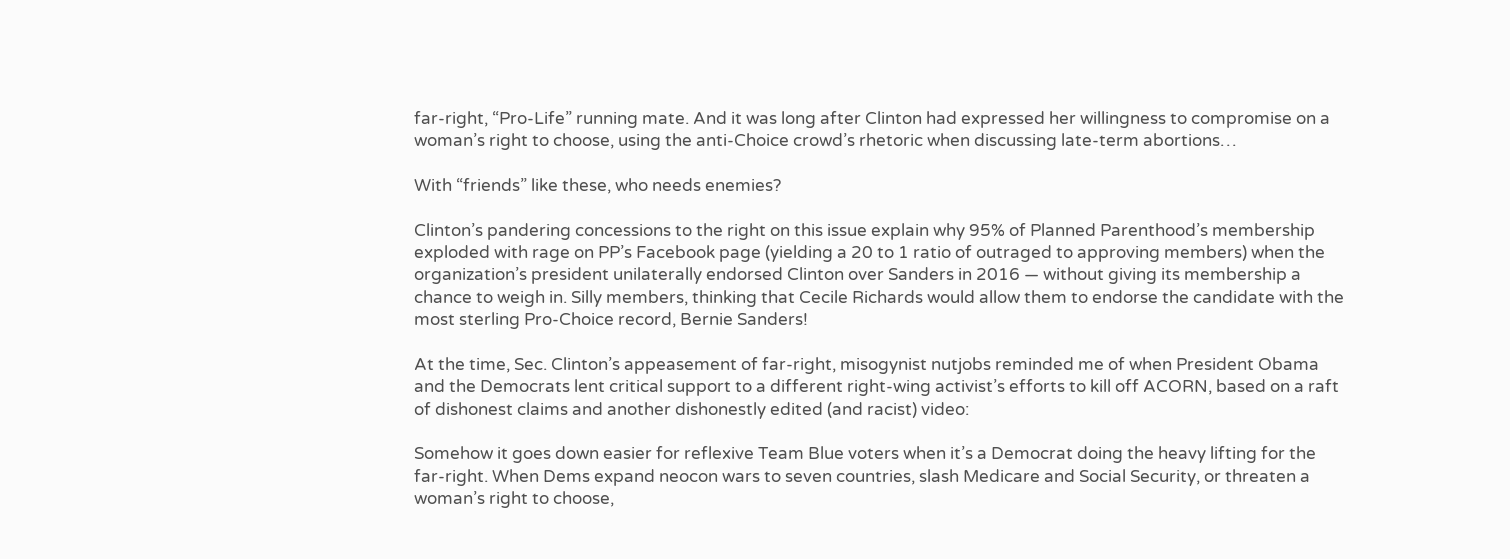far-right, “Pro-Life” running mate. And it was long after Clinton had expressed her willingness to compromise on a woman’s right to choose, using the anti-Choice crowd’s rhetoric when discussing late-term abortions…

With “friends” like these, who needs enemies?

Clinton’s pandering concessions to the right on this issue explain why 95% of Planned Parenthood’s membership exploded with rage on PP’s Facebook page (yielding a 20 to 1 ratio of outraged to approving members) when the organization’s president unilaterally endorsed Clinton over Sanders in 2016 — without giving its membership a chance to weigh in. Silly members, thinking that Cecile Richards would allow them to endorse the candidate with the most sterling Pro-Choice record, Bernie Sanders!

At the time, Sec. Clinton’s appeasement of far-right, misogynist nutjobs reminded me of when President Obama and the Democrats lent critical support to a different right-wing activist’s efforts to kill off ACORN, based on a raft of dishonest claims and another dishonestly edited (and racist) video:

Somehow it goes down easier for reflexive Team Blue voters when it’s a Democrat doing the heavy lifting for the far-right. When Dems expand neocon wars to seven countries, slash Medicare and Social Security, or threaten a woman’s right to choose,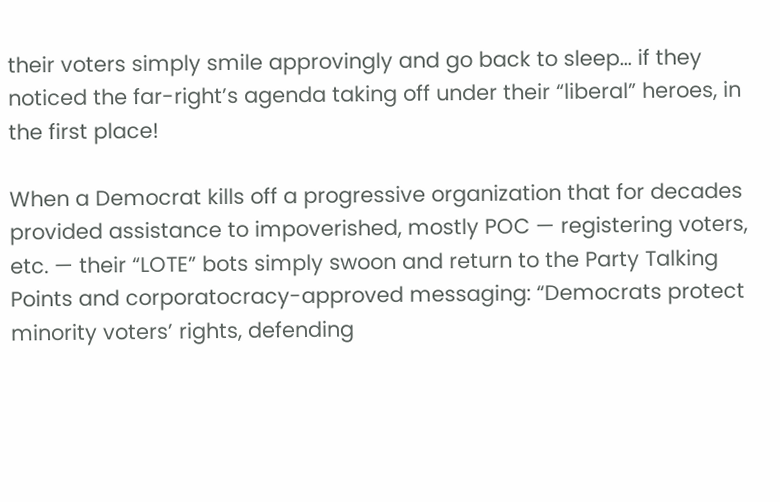their voters simply smile approvingly and go back to sleep… if they noticed the far-right’s agenda taking off under their “liberal” heroes, in the first place!

When a Democrat kills off a progressive organization that for decades provided assistance to impoverished, mostly POC — registering voters, etc. — their “LOTE” bots simply swoon and return to the Party Talking Points and corporatocracy-approved messaging: “Democrats protect minority voters’ rights, defending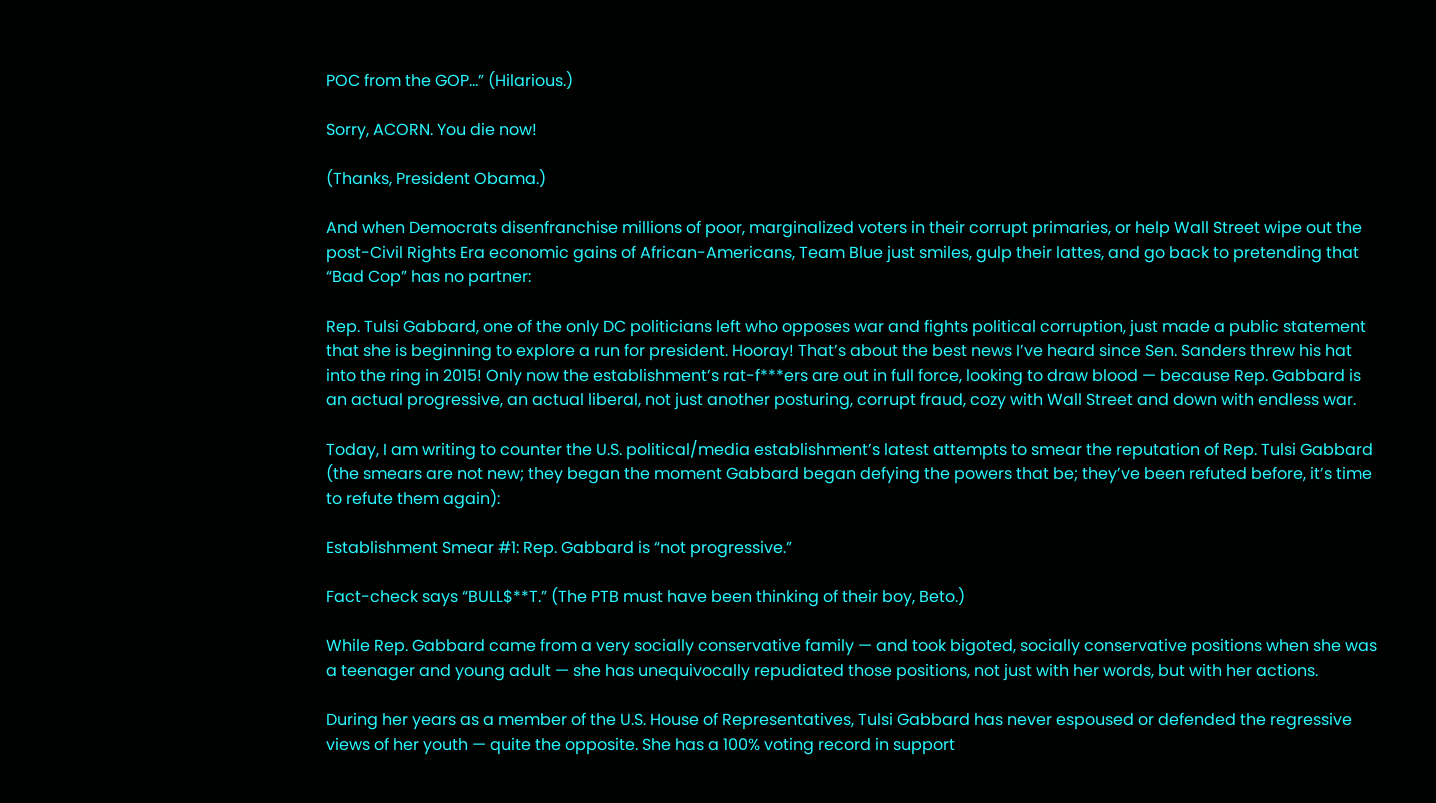POC from the GOP…” (Hilarious.)

Sorry, ACORN. You die now!

(Thanks, President Obama.)

And when Democrats disenfranchise millions of poor, marginalized voters in their corrupt primaries, or help Wall Street wipe out the post-Civil Rights Era economic gains of African-Americans, Team Blue just smiles, gulp their lattes, and go back to pretending that “Bad Cop” has no partner:

Rep. Tulsi Gabbard, one of the only DC politicians left who opposes war and fights political corruption, just made a public statement that she is beginning to explore a run for president. Hooray! That’s about the best news I’ve heard since Sen. Sanders threw his hat into the ring in 2015! Only now the establishment’s rat-f***ers are out in full force, looking to draw blood — because Rep. Gabbard is an actual progressive, an actual liberal, not just another posturing, corrupt fraud, cozy with Wall Street and down with endless war.

Today, I am writing to counter the U.S. political/media establishment’s latest attempts to smear the reputation of Rep. Tulsi Gabbard (the smears are not new; they began the moment Gabbard began defying the powers that be; they’ve been refuted before, it’s time to refute them again):

Establishment Smear #1: Rep. Gabbard is “not progressive.”

Fact-check says “BULL$**T.” (The PTB must have been thinking of their boy, Beto.)

While Rep. Gabbard came from a very socially conservative family — and took bigoted, socially conservative positions when she was a teenager and young adult — she has unequivocally repudiated those positions, not just with her words, but with her actions.

During her years as a member of the U.S. House of Representatives, Tulsi Gabbard has never espoused or defended the regressive views of her youth — quite the opposite. She has a 100% voting record in support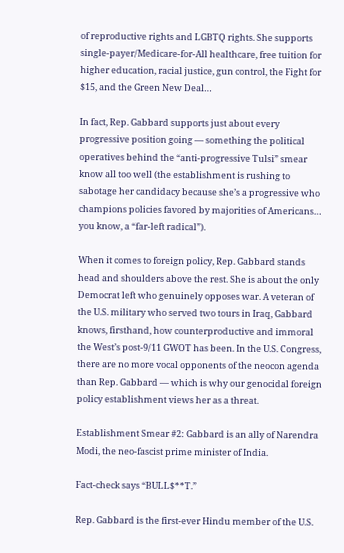of reproductive rights and LGBTQ rights. She supports single-payer/Medicare-for-All healthcare, free tuition for higher education, racial justice, gun control, the Fight for $15, and the Green New Deal…

In fact, Rep. Gabbard supports just about every progressive position going — something the political operatives behind the “anti-progressive Tulsi” smear know all too well (the establishment is rushing to sabotage her candidacy because she’s a progressive who champions policies favored by majorities of Americans… you know, a “far-left radical”).

When it comes to foreign policy, Rep. Gabbard stands head and shoulders above the rest. She is about the only Democrat left who genuinely opposes war. A veteran of the U.S. military who served two tours in Iraq, Gabbard knows, firsthand, how counterproductive and immoral the West’s post-9/11 GWOT has been. In the U.S. Congress, there are no more vocal opponents of the neocon agenda than Rep. Gabbard — which is why our genocidal foreign policy establishment views her as a threat.

Establishment Smear #2: Gabbard is an ally of Narendra Modi, the neo-fascist prime minister of India.

Fact-check says “BULL$**T.”

Rep. Gabbard is the first-ever Hindu member of the U.S.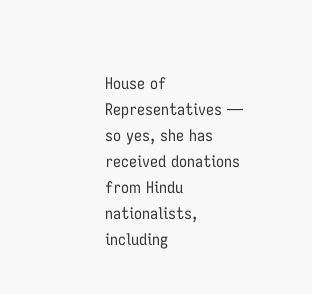House of Representatives — so yes, she has received donations from Hindu nationalists, including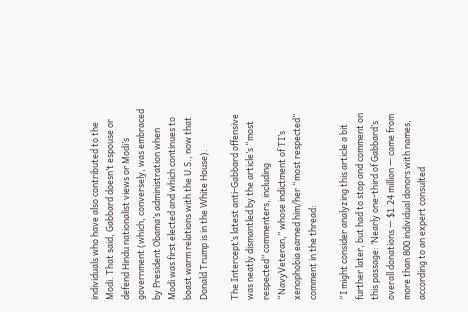individuals who have also contributed to the Modi. That said, Gabbard doesn’t espouse or defend Hindu nationalist views or Modi’s government (which, conversely, was embraced by President Obama’s administration when Modi was first elected and which continues to boast warm relations with the U.S., now that Donald Trump is in the White House).

The Intercept’s latest anti-Gabbard offensive was neatly dismantled by the article’s “most respected” commenters, including “NavyVeteran,” whose indictment of TI’s xenophobia earned him/her “most respected” comment in the thread:

“I might consider analyzing this article a bit further later, but had to stop and comment on this passage: ‘Nearly one-third of Gabbard’s overall donations — $1.24 million — came from more than 800 individual donors with names, according to an expert consulted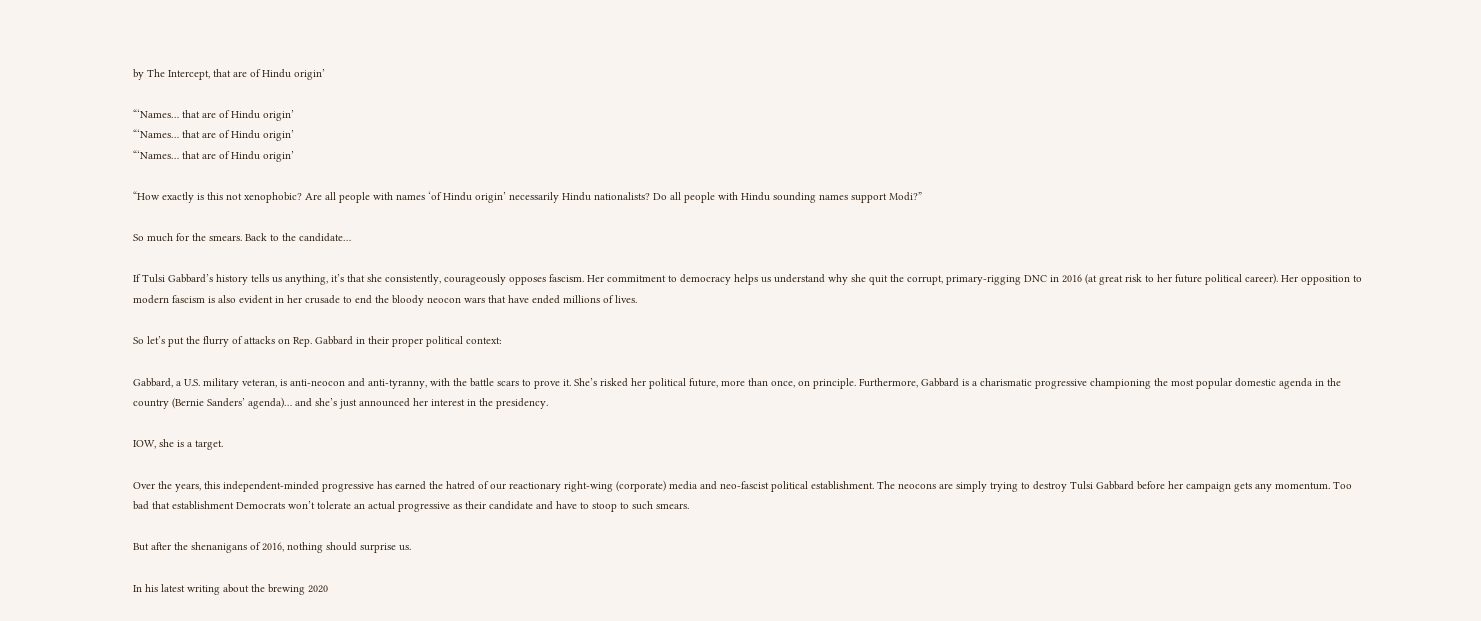by The Intercept, that are of Hindu origin’

“‘Names… that are of Hindu origin’
“‘Names… that are of Hindu origin’
“‘Names… that are of Hindu origin’

“How exactly is this not xenophobic? Are all people with names ‘of Hindu origin’ necessarily Hindu nationalists? Do all people with Hindu sounding names support Modi?”

So much for the smears. Back to the candidate…

If Tulsi Gabbard’s history tells us anything, it’s that she consistently, courageously opposes fascism. Her commitment to democracy helps us understand why she quit the corrupt, primary-rigging DNC in 2016 (at great risk to her future political career). Her opposition to modern fascism is also evident in her crusade to end the bloody neocon wars that have ended millions of lives.

So let’s put the flurry of attacks on Rep. Gabbard in their proper political context:

Gabbard, a U.S. military veteran, is anti-neocon and anti-tyranny, with the battle scars to prove it. She’s risked her political future, more than once, on principle. Furthermore, Gabbard is a charismatic progressive championing the most popular domestic agenda in the country (Bernie Sanders’ agenda)… and she’s just announced her interest in the presidency.

IOW, she is a target.

Over the years, this independent-minded progressive has earned the hatred of our reactionary right-wing (corporate) media and neo-fascist political establishment. The neocons are simply trying to destroy Tulsi Gabbard before her campaign gets any momentum. Too bad that establishment Democrats won’t tolerate an actual progressive as their candidate and have to stoop to such smears.

But after the shenanigans of 2016, nothing should surprise us.

In his latest writing about the brewing 2020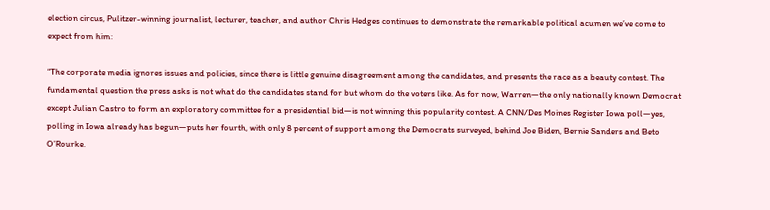election circus, Pulitzer-winning journalist, lecturer, teacher, and author Chris Hedges continues to demonstrate the remarkable political acumen we’ve come to expect from him:

“The corporate media ignores issues and policies, since there is little genuine disagreement among the candidates, and presents the race as a beauty contest. The fundamental question the press asks is not what do the candidates stand for but whom do the voters like. As for now, Warren—the only nationally known Democrat except Julian Castro to form an exploratory committee for a presidential bid—is not winning this popularity contest. A CNN/Des Moines Register Iowa poll—yes, polling in Iowa already has begun—puts her fourth, with only 8 percent of support among the Democrats surveyed, behind Joe Biden, Bernie Sanders and Beto O’Rourke.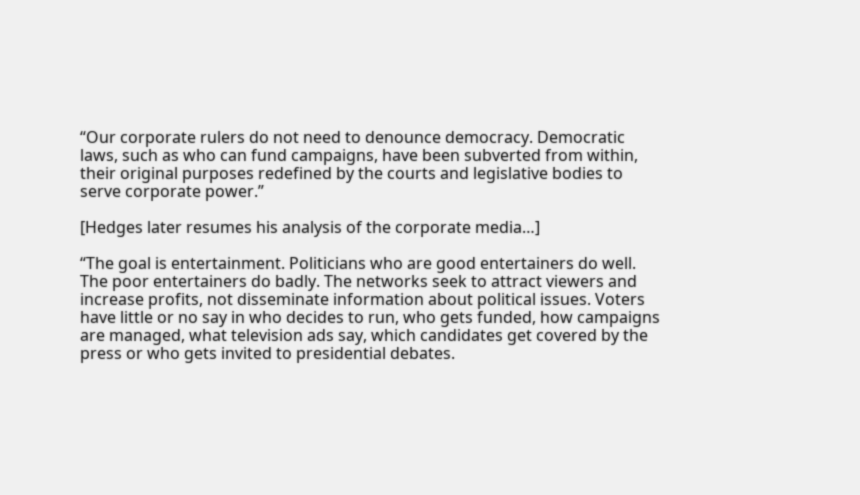“Our corporate rulers do not need to denounce democracy. Democratic laws, such as who can fund campaigns, have been subverted from within, their original purposes redefined by the courts and legislative bodies to serve corporate power.”

[Hedges later resumes his analysis of the corporate media…]

“The goal is entertainment. Politicians who are good entertainers do well. The poor entertainers do badly. The networks seek to attract viewers and increase profits, not disseminate information about political issues. Voters have little or no say in who decides to run, who gets funded, how campaigns are managed, what television ads say, which candidates get covered by the press or who gets invited to presidential debates.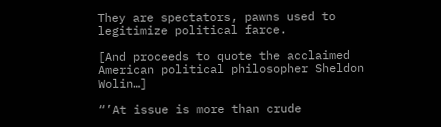They are spectators, pawns used to legitimize political farce.

[And proceeds to quote the acclaimed American political philosopher Sheldon Wolin…]

“’At issue is more than crude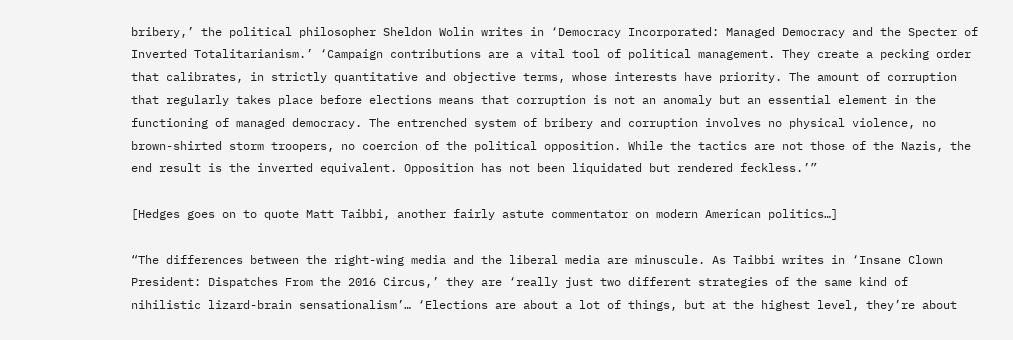bribery,’ the political philosopher Sheldon Wolin writes in ‘Democracy Incorporated: Managed Democracy and the Specter of Inverted Totalitarianism.’ ‘Campaign contributions are a vital tool of political management. They create a pecking order that calibrates, in strictly quantitative and objective terms, whose interests have priority. The amount of corruption that regularly takes place before elections means that corruption is not an anomaly but an essential element in the functioning of managed democracy. The entrenched system of bribery and corruption involves no physical violence, no brown-shirted storm troopers, no coercion of the political opposition. While the tactics are not those of the Nazis, the end result is the inverted equivalent. Opposition has not been liquidated but rendered feckless.’”

[Hedges goes on to quote Matt Taibbi, another fairly astute commentator on modern American politics…]

“The differences between the right-wing media and the liberal media are minuscule. As Taibbi writes in ‘Insane Clown President: Dispatches From the 2016 Circus,’ they are ‘really just two different strategies of the same kind of nihilistic lizard-brain sensationalism’… ‘Elections are about a lot of things, but at the highest level, they’re about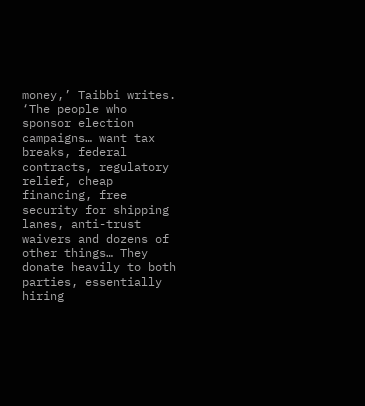money,’ Taibbi writes. ‘The people who sponsor election campaigns… want tax breaks, federal contracts, regulatory relief, cheap financing, free security for shipping lanes, anti-trust waivers and dozens of other things… They donate heavily to both parties, essentially hiring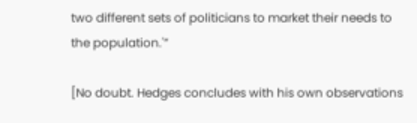two different sets of politicians to market their needs to the population.'”

[No doubt. Hedges concludes with his own observations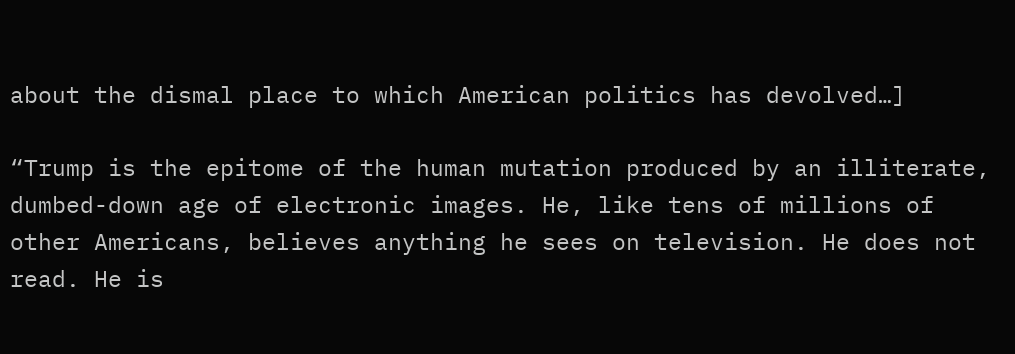about the dismal place to which American politics has devolved…]

“Trump is the epitome of the human mutation produced by an illiterate, dumbed-down age of electronic images. He, like tens of millions of other Americans, believes anything he sees on television. He does not read. He is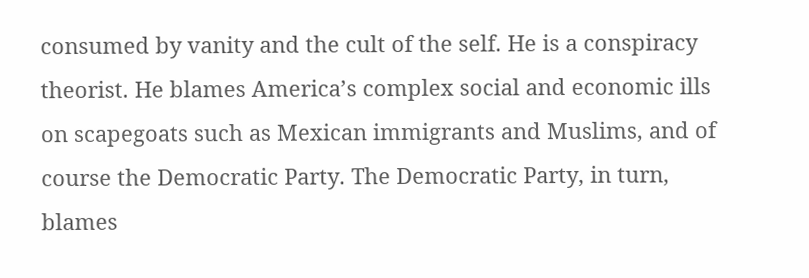consumed by vanity and the cult of the self. He is a conspiracy theorist. He blames America’s complex social and economic ills on scapegoats such as Mexican immigrants and Muslims, and of course the Democratic Party. The Democratic Party, in turn, blames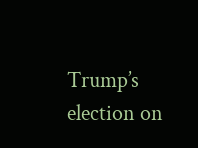Trump’s election on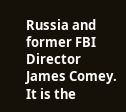Russia and former FBI Director James Comey. It is the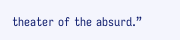theater of the absurd.”